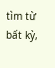tìm từ bất kỳ,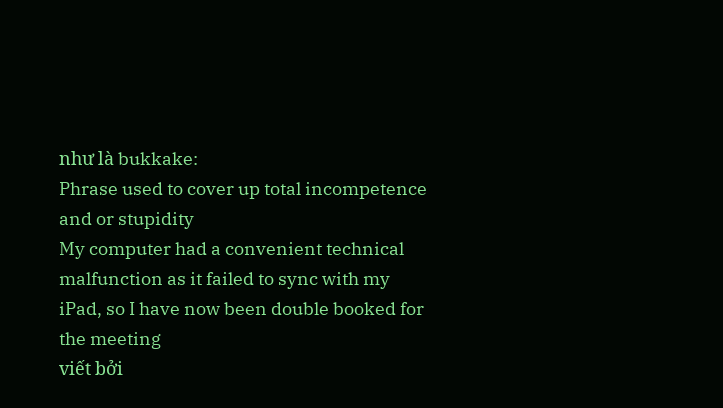như là bukkake:
Phrase used to cover up total incompetence and or stupidity
My computer had a convenient technical malfunction as it failed to sync with my iPad, so I have now been double booked for the meeting
viết bởi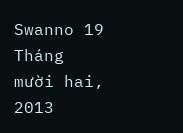Swanno 19 Tháng mười hai, 2013